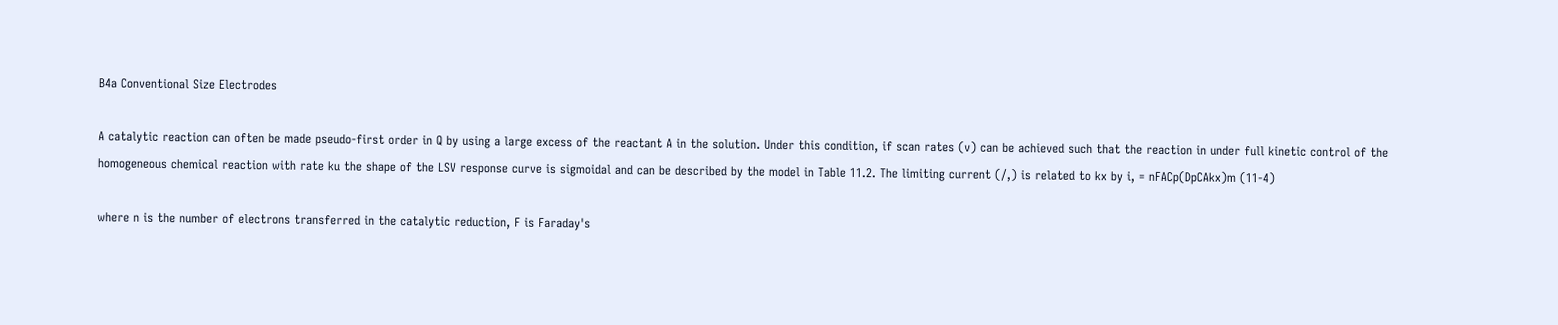B4a Conventional Size Electrodes

A catalytic reaction can often be made pseudo-first order in Q by using a large excess of the reactant A in the solution. Under this condition, if scan rates (v) can be achieved such that the reaction in under full kinetic control of the homogeneous chemical reaction with rate ku the shape of the LSV response curve is sigmoidal and can be described by the model in Table 11.2. The limiting current (/,) is related to kx by i, = nFACp(DpCAkx)m (11-4)

where n is the number of electrons transferred in the catalytic reduction, F is Faraday's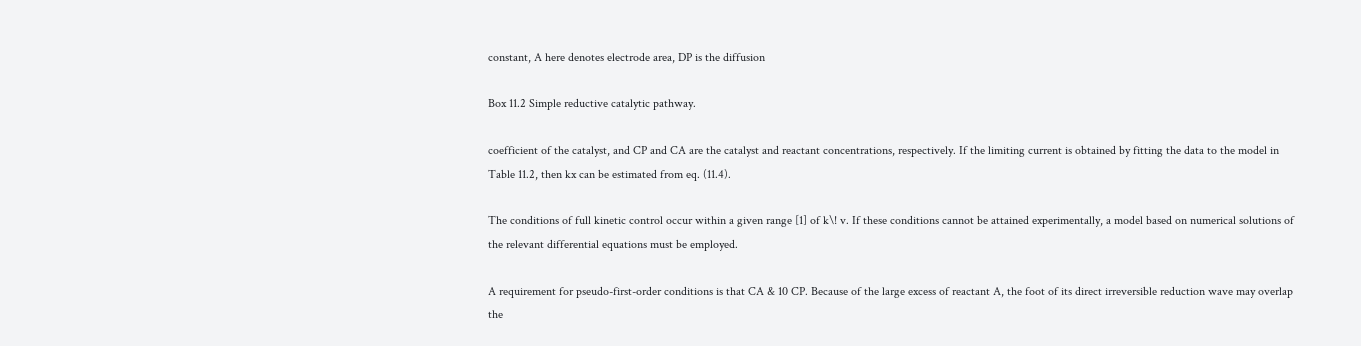constant, A here denotes electrode area, DP is the diffusion

Box 11.2 Simple reductive catalytic pathway.

coefficient of the catalyst, and CP and CA are the catalyst and reactant concentrations, respectively. If the limiting current is obtained by fitting the data to the model in Table 11.2, then kx can be estimated from eq. (11.4).

The conditions of full kinetic control occur within a given range [1] of k\! v. If these conditions cannot be attained experimentally, a model based on numerical solutions of the relevant differential equations must be employed.

A requirement for pseudo-first-order conditions is that CA & 10 CP. Because of the large excess of reactant A, the foot of its direct irreversible reduction wave may overlap the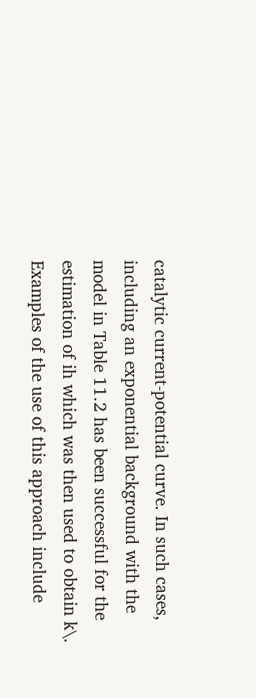catalytic current-potential curve. In such cases, including an exponential background with the model in Table 11.2 has been successful for the estimation of ih which was then used to obtain k\. Examples of the use of this approach include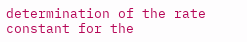determination of the rate constant for the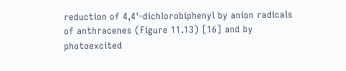reduction of 4,4'-dichlorobiphenyl by anion radicals of anthracenes (Figure 11.13) [16] and by photoexcited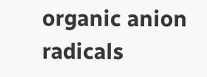organic anion radicals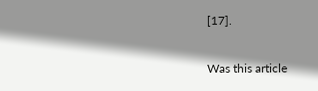[17].

Was this article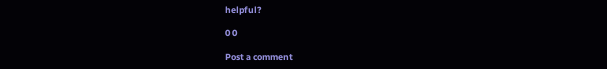helpful?

0 0

Post a comment